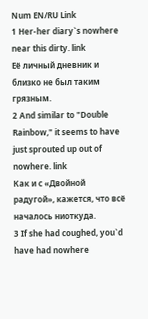Num EN/RU Link
1 Her-her diary`s nowhere near this dirty. link
Её личный дневник и близко не был таким грязным.
2 And similar to "Double Rainbow," it seems to have just sprouted up out of nowhere. link
Как и с «Двойной радугой», кажется, что всё началось ниоткуда.
3 If she had coughed, you`d have had nowhere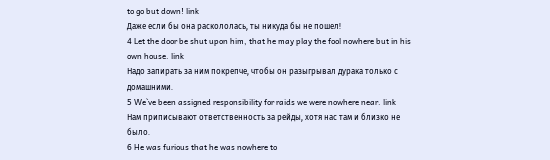to go but down! link
Даже если бы она раскололась, ты никуда бы не пошел!
4 Let the door be shut upon him, that he may play the fool nowhere but in his own house. link
Надо запирать за ним покрепче, чтобы он разыгрывал дурака только с домашними.
5 We`ve been assigned responsibility for raids we were nowhere near. link
Нам приписывают ответственность за рейды, хотя нас там и близко не было.
6 He was furious that he was nowhere to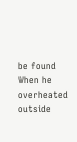be found When he overheated outside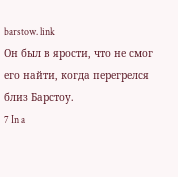barstow. link
Он был в ярости, что не смог его найти, когда перегрелся близ Барстоу.
7 In a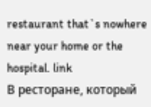restaurant that`s nowhere near your home or the hospital. link
В ресторане, который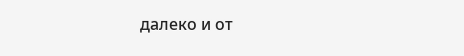далеко и от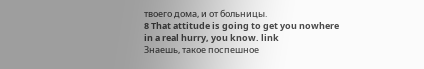твоего дома, и от больницы.
8 That attitude is going to get you nowhere in a real hurry, you know. link
Знаешь, такое поспешное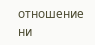отношение ни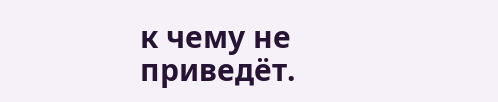к чему не приведёт.